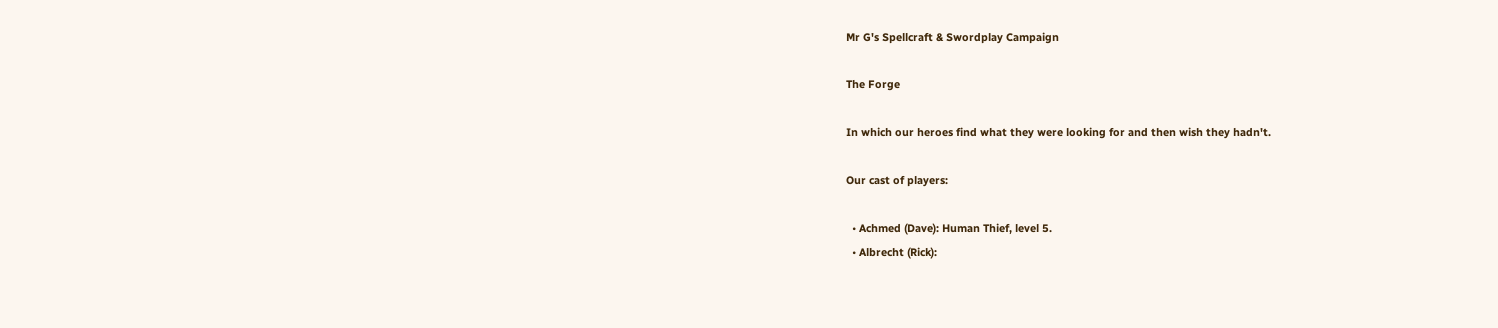Mr G's Spellcraft & Swordplay Campaign

The Forge

In which our heroes find what they were looking for and then wish they hadn't.

Our cast of players:

  • Achmed (Dave): Human Thief, level 5.
  • Albrecht (Rick):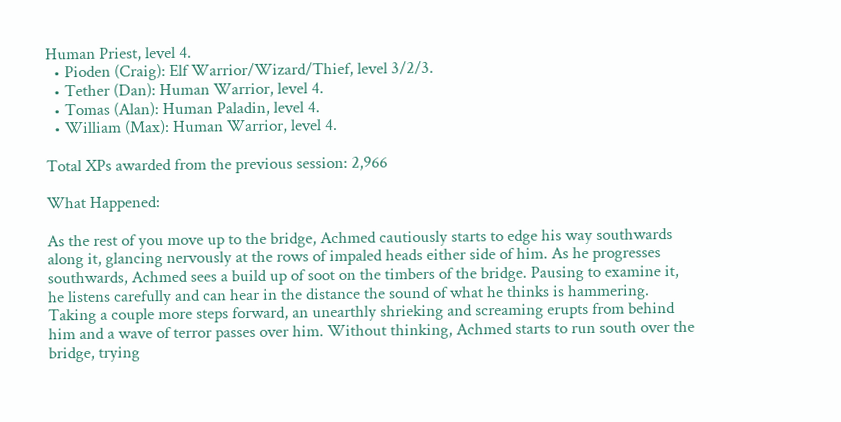Human Priest, level 4.
  • Pioden (Craig): Elf Warrior/Wizard/Thief, level 3/2/3.
  • Tether (Dan): Human Warrior, level 4.
  • Tomas (Alan): Human Paladin, level 4.
  • William (Max): Human Warrior, level 4.

Total XPs awarded from the previous session: 2,966

What Happened:

As the rest of you move up to the bridge, Achmed cautiously starts to edge his way southwards along it, glancing nervously at the rows of impaled heads either side of him. As he progresses southwards, Achmed sees a build up of soot on the timbers of the bridge. Pausing to examine it, he listens carefully and can hear in the distance the sound of what he thinks is hammering. Taking a couple more steps forward, an unearthly shrieking and screaming erupts from behind him and a wave of terror passes over him. Without thinking, Achmed starts to run south over the bridge, trying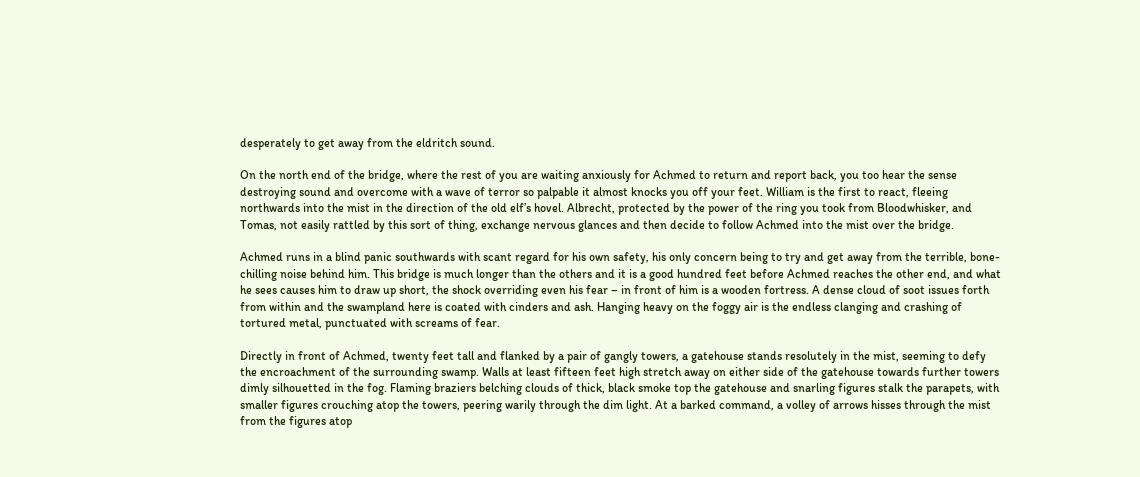desperately to get away from the eldritch sound.

On the north end of the bridge, where the rest of you are waiting anxiously for Achmed to return and report back, you too hear the sense destroying sound and overcome with a wave of terror so palpable it almost knocks you off your feet. William is the first to react, fleeing northwards into the mist in the direction of the old elf’s hovel. Albrecht, protected by the power of the ring you took from Bloodwhisker, and Tomas, not easily rattled by this sort of thing, exchange nervous glances and then decide to follow Achmed into the mist over the bridge.

Achmed runs in a blind panic southwards with scant regard for his own safety, his only concern being to try and get away from the terrible, bone-chilling noise behind him. This bridge is much longer than the others and it is a good hundred feet before Achmed reaches the other end, and what he sees causes him to draw up short, the shock overriding even his fear – in front of him is a wooden fortress. A dense cloud of soot issues forth from within and the swampland here is coated with cinders and ash. Hanging heavy on the foggy air is the endless clanging and crashing of tortured metal, punctuated with screams of fear.

Directly in front of Achmed, twenty feet tall and flanked by a pair of gangly towers, a gatehouse stands resolutely in the mist, seeming to defy the encroachment of the surrounding swamp. Walls at least fifteen feet high stretch away on either side of the gatehouse towards further towers dimly silhouetted in the fog. Flaming braziers belching clouds of thick, black smoke top the gatehouse and snarling figures stalk the parapets, with smaller figures crouching atop the towers, peering warily through the dim light. At a barked command, a volley of arrows hisses through the mist from the figures atop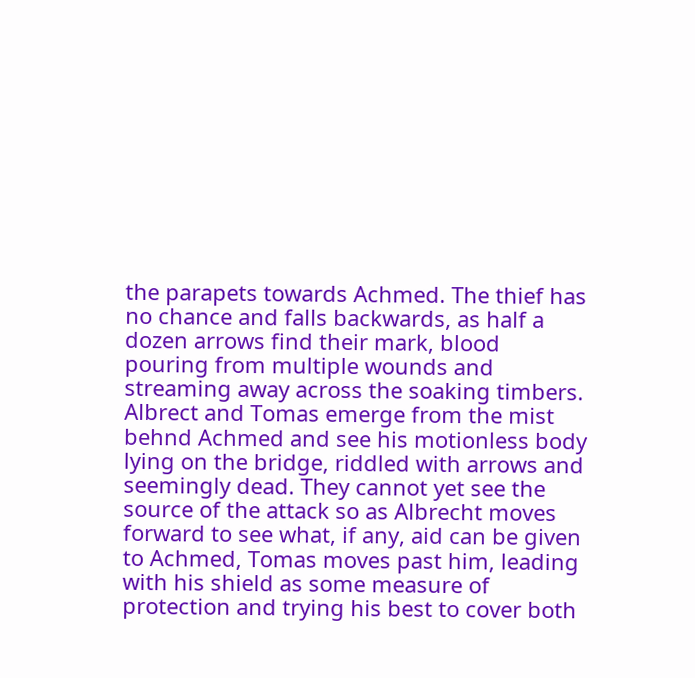the parapets towards Achmed. The thief has no chance and falls backwards, as half a dozen arrows find their mark, blood pouring from multiple wounds and streaming away across the soaking timbers. Albrect and Tomas emerge from the mist behnd Achmed and see his motionless body lying on the bridge, riddled with arrows and seemingly dead. They cannot yet see the source of the attack so as Albrecht moves forward to see what, if any, aid can be given to Achmed, Tomas moves past him, leading with his shield as some measure of protection and trying his best to cover both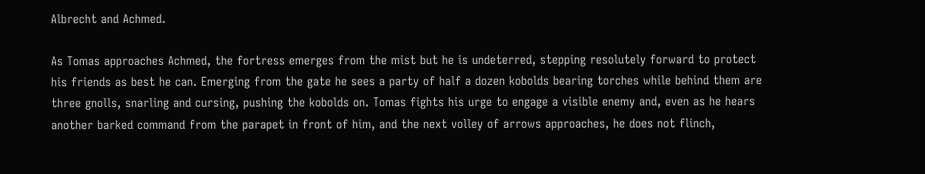Albrecht and Achmed.

As Tomas approaches Achmed, the fortress emerges from the mist but he is undeterred, stepping resolutely forward to protect his friends as best he can. Emerging from the gate he sees a party of half a dozen kobolds bearing torches while behind them are three gnolls, snarling and cursing, pushing the kobolds on. Tomas fights his urge to engage a visible enemy and, even as he hears another barked command from the parapet in front of him, and the next volley of arrows approaches, he does not flinch,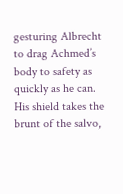gesturing Albrecht to drag Achmed’s body to safety as quickly as he can. His shield takes the brunt of the salvo,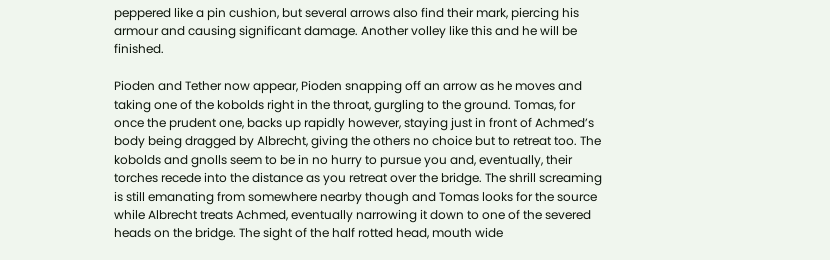peppered like a pin cushion, but several arrows also find their mark, piercing his armour and causing significant damage. Another volley like this and he will be finished.

Pioden and Tether now appear, Pioden snapping off an arrow as he moves and taking one of the kobolds right in the throat, gurgling to the ground. Tomas, for once the prudent one, backs up rapidly however, staying just in front of Achmed’s body being dragged by Albrecht, giving the others no choice but to retreat too. The kobolds and gnolls seem to be in no hurry to pursue you and, eventually, their torches recede into the distance as you retreat over the bridge. The shrill screaming is still emanating from somewhere nearby though and Tomas looks for the source while Albrecht treats Achmed, eventually narrowing it down to one of the severed heads on the bridge. The sight of the half rotted head, mouth wide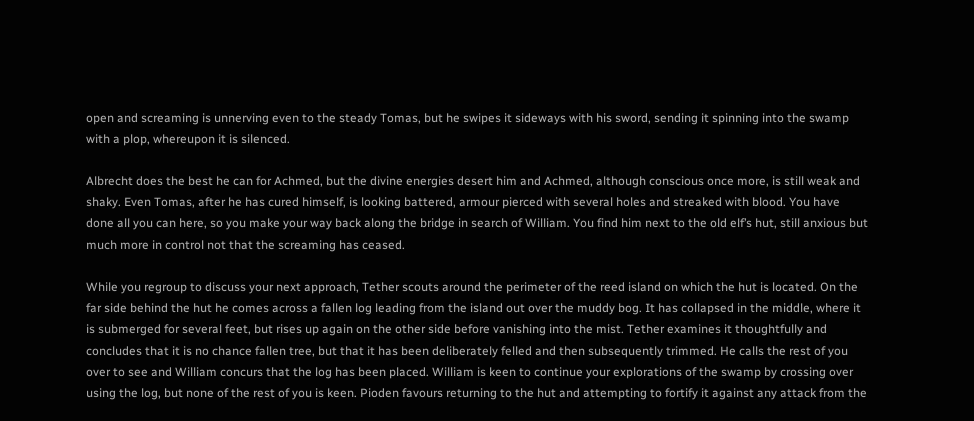open and screaming is unnerving even to the steady Tomas, but he swipes it sideways with his sword, sending it spinning into the swamp with a plop, whereupon it is silenced.

Albrecht does the best he can for Achmed, but the divine energies desert him and Achmed, although conscious once more, is still weak and shaky. Even Tomas, after he has cured himself, is looking battered, armour pierced with several holes and streaked with blood. You have done all you can here, so you make your way back along the bridge in search of William. You find him next to the old elf’s hut, still anxious but much more in control not that the screaming has ceased.

While you regroup to discuss your next approach, Tether scouts around the perimeter of the reed island on which the hut is located. On the far side behind the hut he comes across a fallen log leading from the island out over the muddy bog. It has collapsed in the middle, where it is submerged for several feet, but rises up again on the other side before vanishing into the mist. Tether examines it thoughtfully and concludes that it is no chance fallen tree, but that it has been deliberately felled and then subsequently trimmed. He calls the rest of you over to see and William concurs that the log has been placed. William is keen to continue your explorations of the swamp by crossing over using the log, but none of the rest of you is keen. Pioden favours returning to the hut and attempting to fortify it against any attack from the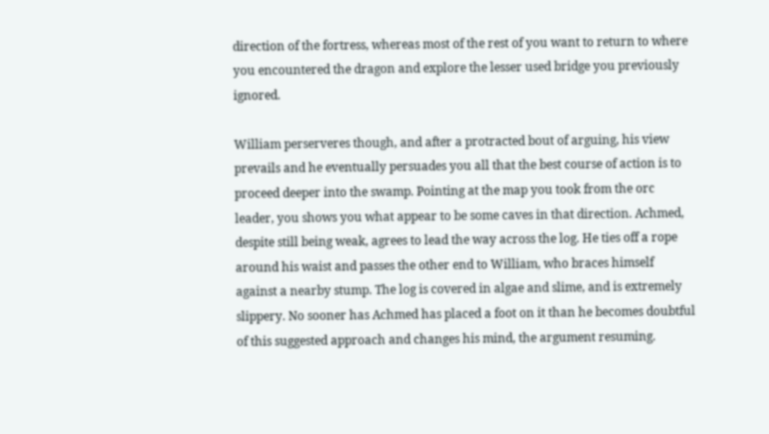direction of the fortress, whereas most of the rest of you want to return to where you encountered the dragon and explore the lesser used bridge you previously ignored.

William perserveres though, and after a protracted bout of arguing, his view prevails and he eventually persuades you all that the best course of action is to proceed deeper into the swamp. Pointing at the map you took from the orc leader, you shows you what appear to be some caves in that direction. Achmed, despite still being weak, agrees to lead the way across the log. He ties off a rope around his waist and passes the other end to William, who braces himself against a nearby stump. The log is covered in algae and slime, and is extremely slippery. No sooner has Achmed has placed a foot on it than he becomes doubtful of this suggested approach and changes his mind, the argument resuming.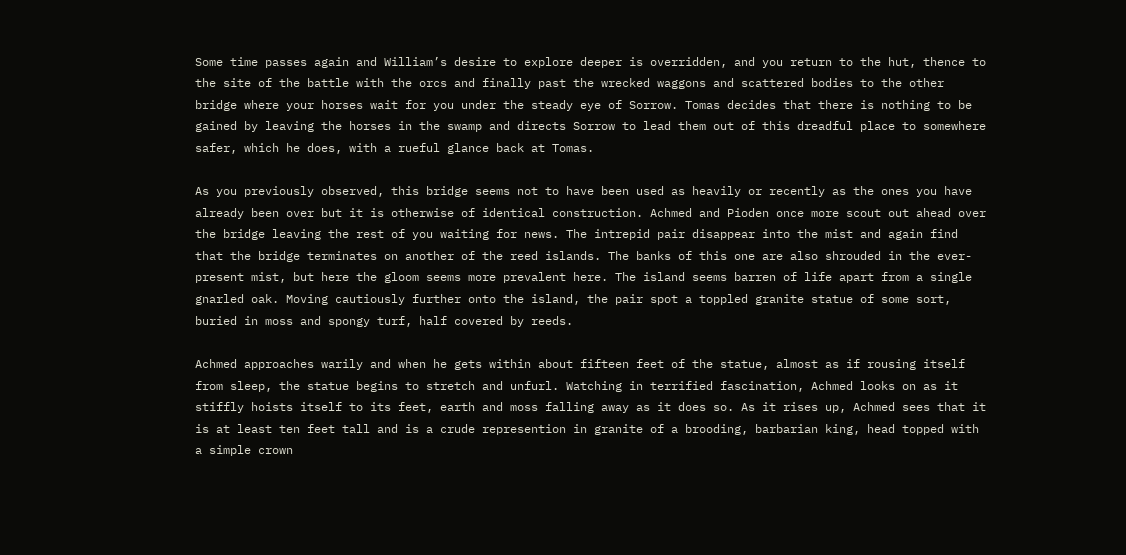Some time passes again and William’s desire to explore deeper is overridden, and you return to the hut, thence to the site of the battle with the orcs and finally past the wrecked waggons and scattered bodies to the other bridge where your horses wait for you under the steady eye of Sorrow. Tomas decides that there is nothing to be gained by leaving the horses in the swamp and directs Sorrow to lead them out of this dreadful place to somewhere safer, which he does, with a rueful glance back at Tomas.

As you previously observed, this bridge seems not to have been used as heavily or recently as the ones you have already been over but it is otherwise of identical construction. Achmed and Pioden once more scout out ahead over the bridge leaving the rest of you waiting for news. The intrepid pair disappear into the mist and again find that the bridge terminates on another of the reed islands. The banks of this one are also shrouded in the ever-present mist, but here the gloom seems more prevalent here. The island seems barren of life apart from a single gnarled oak. Moving cautiously further onto the island, the pair spot a toppled granite statue of some sort, buried in moss and spongy turf, half covered by reeds.

Achmed approaches warily and when he gets within about fifteen feet of the statue, almost as if rousing itself from sleep, the statue begins to stretch and unfurl. Watching in terrified fascination, Achmed looks on as it stiffly hoists itself to its feet, earth and moss falling away as it does so. As it rises up, Achmed sees that it is at least ten feet tall and is a crude represention in granite of a brooding, barbarian king, head topped with a simple crown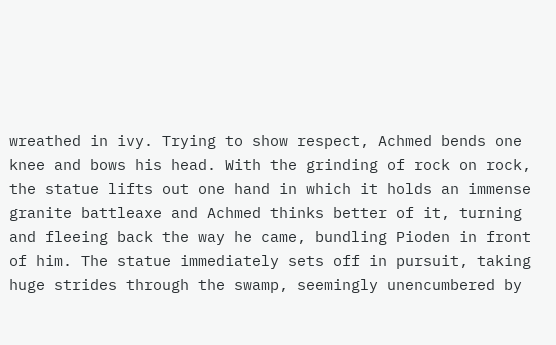wreathed in ivy. Trying to show respect, Achmed bends one knee and bows his head. With the grinding of rock on rock, the statue lifts out one hand in which it holds an immense granite battleaxe and Achmed thinks better of it, turning and fleeing back the way he came, bundling Pioden in front of him. The statue immediately sets off in pursuit, taking huge strides through the swamp, seemingly unencumbered by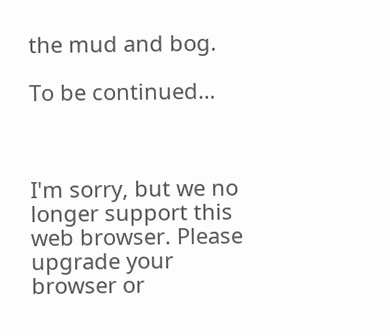the mud and bog.

To be continued…



I'm sorry, but we no longer support this web browser. Please upgrade your browser or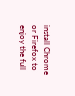install Chrome or Firefox to enjoy the full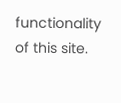functionality of this site.